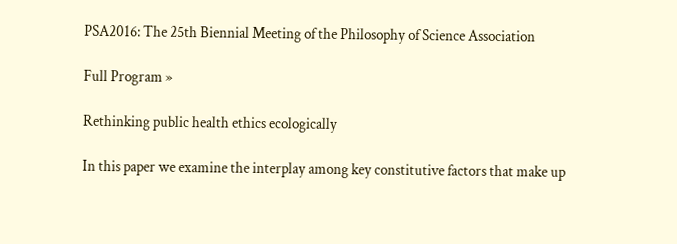PSA2016: The 25th Biennial Meeting of the Philosophy of Science Association

Full Program »

Rethinking public health ethics ecologically

In this paper we examine the interplay among key constitutive factors that make up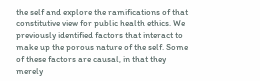the self and explore the ramifications of that constitutive view for public health ethics. We previously identified factors that interact to make up the porous nature of the self. Some of these factors are causal, in that they merely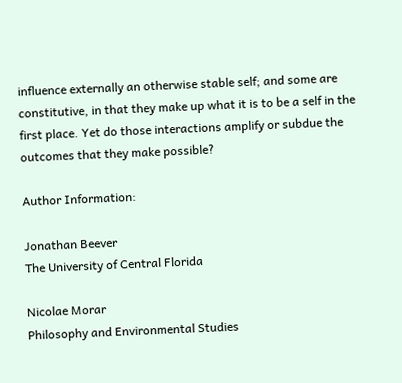influence externally an otherwise stable self; and some are constitutive, in that they make up what it is to be a self in the first place. Yet do those interactions amplify or subdue the outcomes that they make possible?

Author Information:

Jonathan Beever
The University of Central Florida

Nicolae Morar
Philosophy and Environmental Studies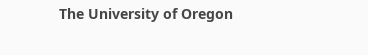The University of Oregon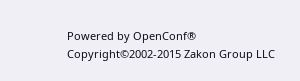Powered by OpenConf®
Copyright©2002-2015 Zakon Group LLC